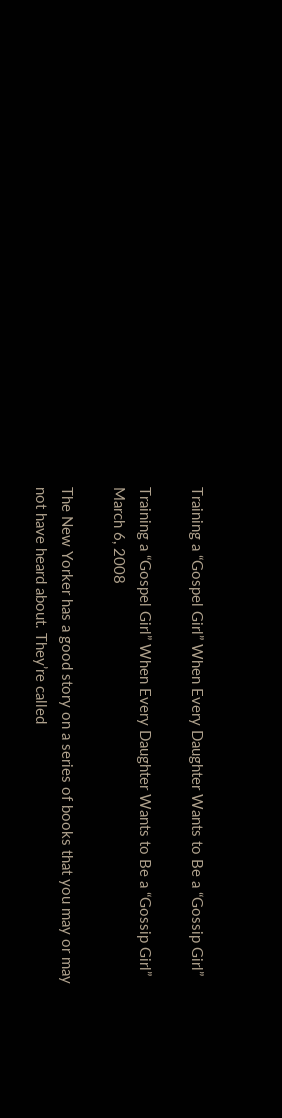Training a “Gospel Girl” When Every Daughter Wants to Be a “Gossip Girl”

Training a “Gospel Girl” When Every Daughter Wants to Be a “Gossip Girl” March 6, 2008

The New Yorker has a good story on a series of books that you may or may not have heard about. They’re called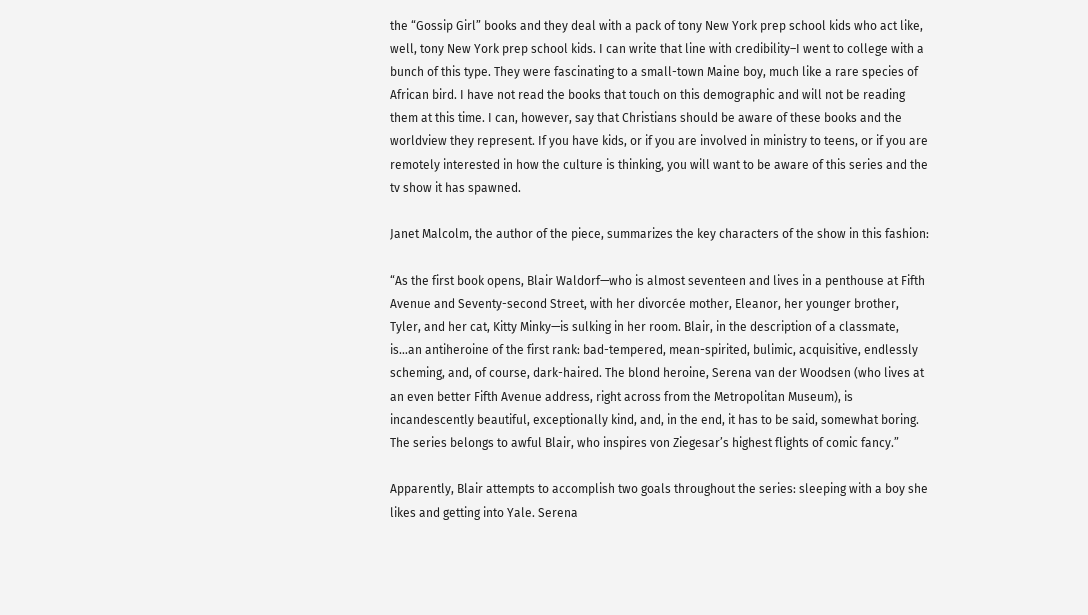the “Gossip Girl” books and they deal with a pack of tony New York prep school kids who act like, well, tony New York prep school kids. I can write that line with credibility–I went to college with a bunch of this type. They were fascinating to a small-town Maine boy, much like a rare species of African bird. I have not read the books that touch on this demographic and will not be reading them at this time. I can, however, say that Christians should be aware of these books and the worldview they represent. If you have kids, or if you are involved in ministry to teens, or if you are remotely interested in how the culture is thinking, you will want to be aware of this series and the tv show it has spawned.

Janet Malcolm, the author of the piece, summarizes the key characters of the show in this fashion:

“As the first book opens, Blair Waldorf—who is almost seventeen and lives in a penthouse at Fifth Avenue and Seventy-second Street, with her divorcée mother, Eleanor, her younger brother, Tyler, and her cat, Kitty Minky—is sulking in her room. Blair, in the description of a classmate, is…an antiheroine of the first rank: bad-tempered, mean-spirited, bulimic, acquisitive, endlessly scheming, and, of course, dark-haired. The blond heroine, Serena van der Woodsen (who lives at an even better Fifth Avenue address, right across from the Metropolitan Museum), is incandescently beautiful, exceptionally kind, and, in the end, it has to be said, somewhat boring. The series belongs to awful Blair, who inspires von Ziegesar’s highest flights of comic fancy.”

Apparently, Blair attempts to accomplish two goals throughout the series: sleeping with a boy she likes and getting into Yale. Serena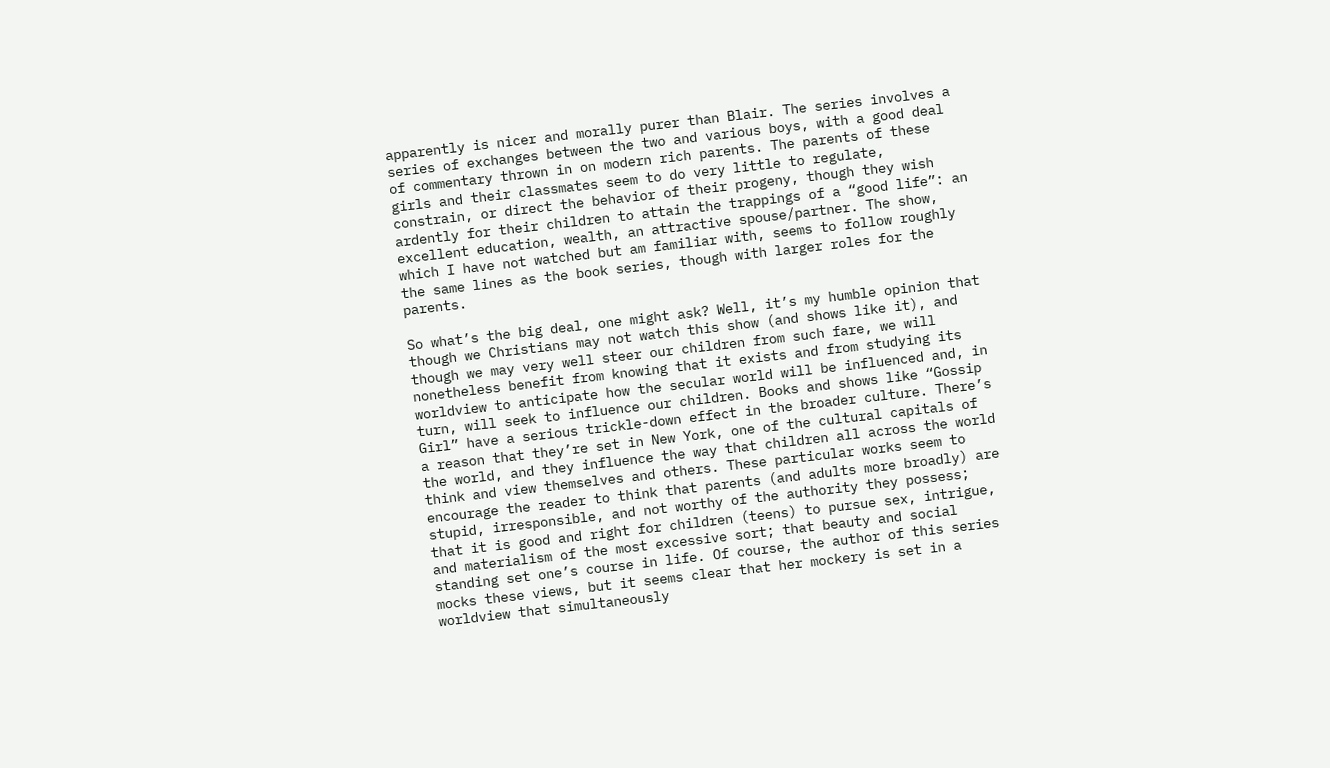apparently is nicer and morally purer than Blair. The series involves a series of exchanges between the two and various boys, with a good deal of commentary thrown in on modern rich parents. The parents of these girls and their classmates seem to do very little to regulate, constrain, or direct the behavior of their progeny, though they wish ardently for their children to attain the trappings of a “good life”: an excellent education, wealth, an attractive spouse/partner. The show, which I have not watched but am familiar with, seems to follow roughly the same lines as the book series, though with larger roles for the parents.

So what’s the big deal, one might ask? Well, it’s my humble opinion that though we Christians may not watch this show (and shows like it), and though we may very well steer our children from such fare, we will nonetheless benefit from knowing that it exists and from studying its worldview to anticipate how the secular world will be influenced and, in turn, will seek to influence our children. Books and shows like “Gossip Girl” have a serious trickle-down effect in the broader culture. There’s a reason that they’re set in New York, one of the cultural capitals of the world, and they influence the way that children all across the world think and view themselves and others. These particular works seem to encourage the reader to think that parents (and adults more broadly) are stupid, irresponsible, and not worthy of the authority they possess; that it is good and right for children (teens) to pursue sex, intrigue, and materialism of the most excessive sort; that beauty and social standing set one’s course in life. Of course, the author of this series mocks these views, but it seems clear that her mockery is set in a worldview that simultaneously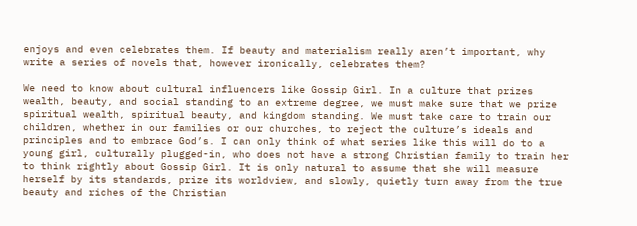enjoys and even celebrates them. If beauty and materialism really aren’t important, why write a series of novels that, however ironically, celebrates them?

We need to know about cultural influencers like Gossip Girl. In a culture that prizes wealth, beauty, and social standing to an extreme degree, we must make sure that we prize spiritual wealth, spiritual beauty, and kingdom standing. We must take care to train our children, whether in our families or our churches, to reject the culture’s ideals and principles and to embrace God’s. I can only think of what series like this will do to a young girl, culturally plugged-in, who does not have a strong Christian family to train her to think rightly about Gossip Girl. It is only natural to assume that she will measure herself by its standards, prize its worldview, and slowly, quietly turn away from the true beauty and riches of the Christian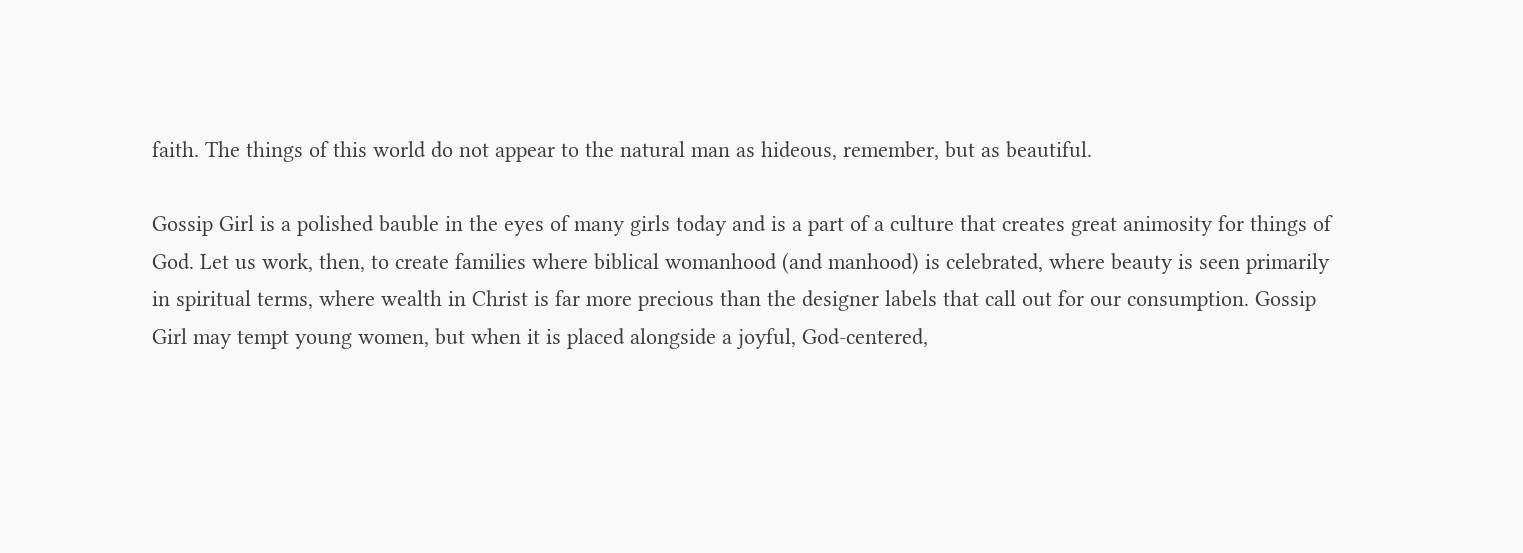faith. The things of this world do not appear to the natural man as hideous, remember, but as beautiful.

Gossip Girl is a polished bauble in the eyes of many girls today and is a part of a culture that creates great animosity for things of God. Let us work, then, to create families where biblical womanhood (and manhood) is celebrated, where beauty is seen primarily in spiritual terms, where wealth in Christ is far more precious than the designer labels that call out for our consumption. Gossip Girl may tempt young women, but when it is placed alongside a joyful, God-centered,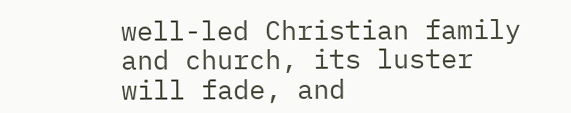well-led Christian family and church, its luster will fade, and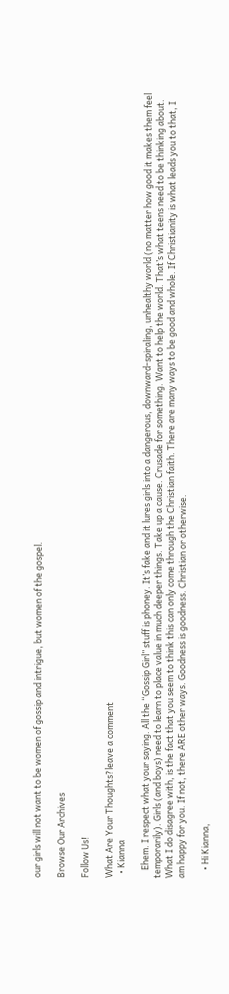our girls will not want to be women of gossip and intrigue, but women of the gospel.

Browse Our Archives

Follow Us!

What Are Your Thoughts?leave a comment
  • Kianna

    Ehem. I respect what your saying. All the “Gossip Girl” stuff is phoney. It’s fake and it lures girls into a dangerous, downward-spiraling, unhealthy world (no matter how good it makes them feel temporarily). Girls (and boys) need to learn to place value in much deeper things. Take up a cause. Crusade for something. Want to help the world. That’s what teens need to be thinking about. What I do disagree with, is the fact that you seem to think this can only come through the Christian faith. There are many ways to be good and whole. If Christianity is what leads you to that, I am happy for you. If not, there ARE other ways. Goodness is goodness. Christian or otherwise.

    • Hi Kianna,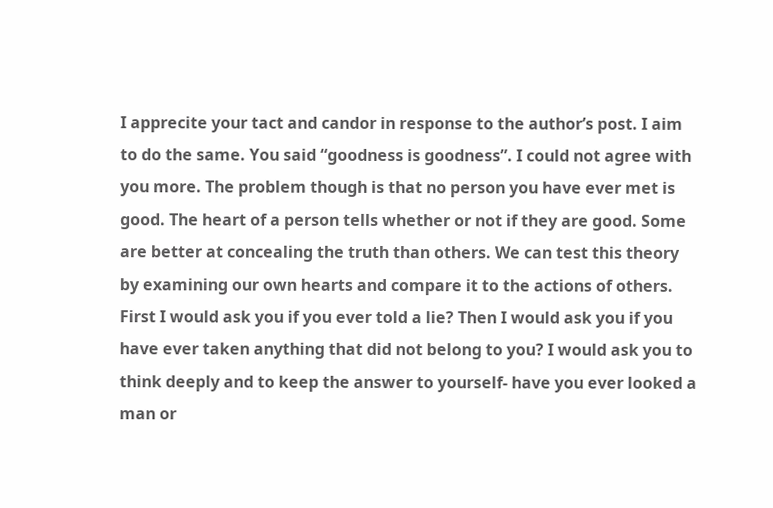I apprecite your tact and candor in response to the author’s post. I aim to do the same. You said “goodness is goodness”. I could not agree with you more. The problem though is that no person you have ever met is good. The heart of a person tells whether or not if they are good. Some are better at concealing the truth than others. We can test this theory by examining our own hearts and compare it to the actions of others. First I would ask you if you ever told a lie? Then I would ask you if you have ever taken anything that did not belong to you? I would ask you to think deeply and to keep the answer to yourself- have you ever looked a man or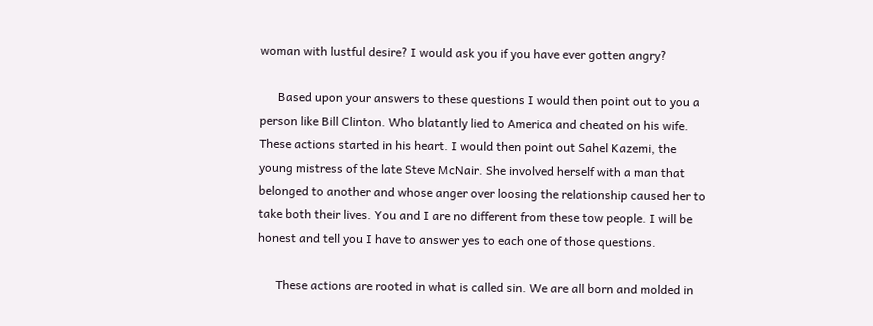woman with lustful desire? I would ask you if you have ever gotten angry?

      Based upon your answers to these questions I would then point out to you a person like Bill Clinton. Who blatantly lied to America and cheated on his wife. These actions started in his heart. I would then point out Sahel Kazemi, the young mistress of the late Steve McNair. She involved herself with a man that belonged to another and whose anger over loosing the relationship caused her to take both their lives. You and I are no different from these tow people. I will be honest and tell you I have to answer yes to each one of those questions.

      These actions are rooted in what is called sin. We are all born and molded in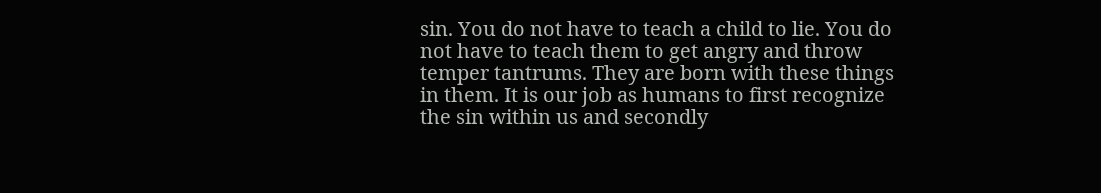sin. You do not have to teach a child to lie. You do not have to teach them to get angry and throw temper tantrums. They are born with these things in them. It is our job as humans to first recognize the sin within us and secondly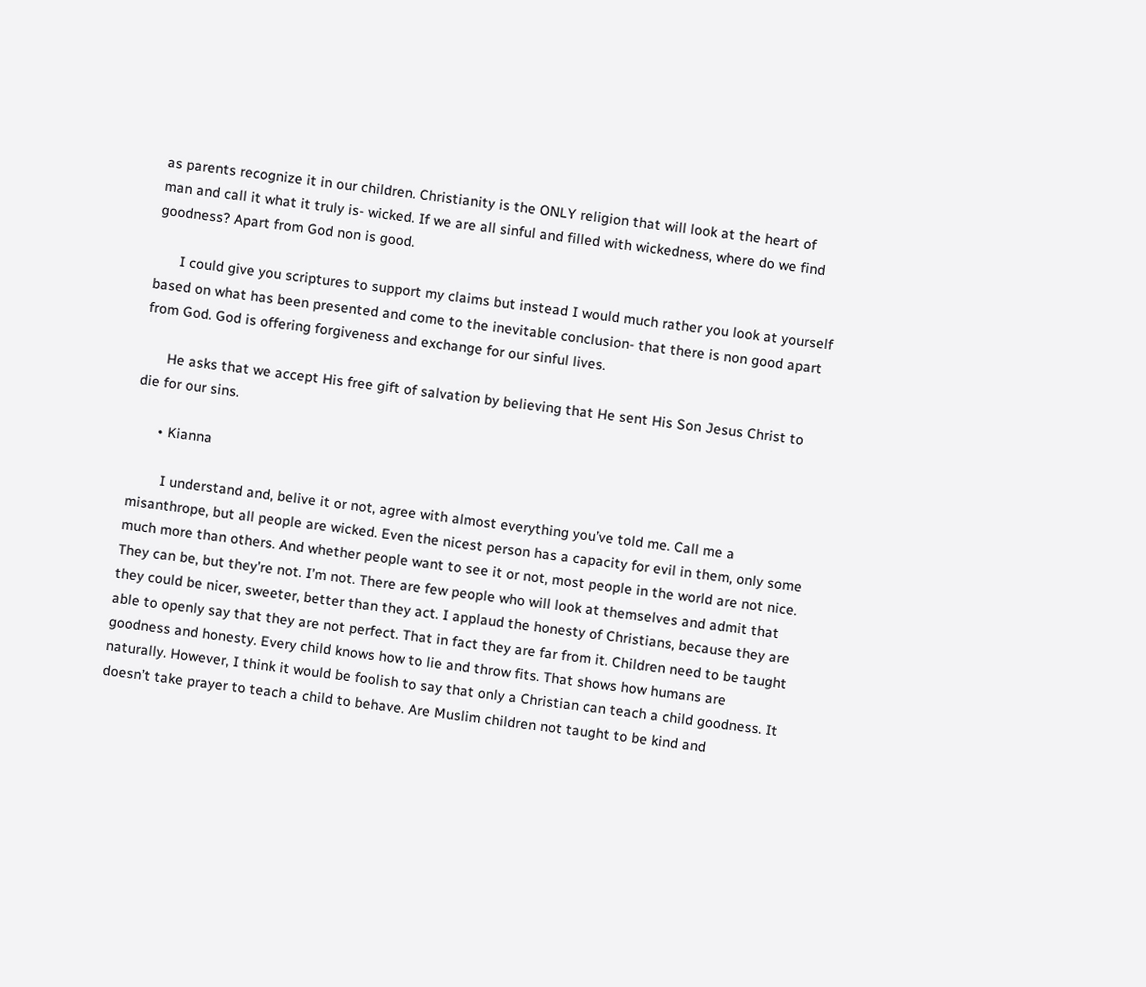as parents recognize it in our children. Christianity is the ONLY religion that will look at the heart of man and call it what it truly is- wicked. If we are all sinful and filled with wickedness, where do we find goodness? Apart from God non is good.

      I could give you scriptures to support my claims but instead I would much rather you look at yourself based on what has been presented and come to the inevitable conclusion- that there is non good apart from God. God is offering forgiveness and exchange for our sinful lives.

      He asks that we accept His free gift of salvation by believing that He sent His Son Jesus Christ to die for our sins.

      • Kianna

        I understand and, belive it or not, agree with almost everything you’ve told me. Call me a misanthrope, but all people are wicked. Even the nicest person has a capacity for evil in them, only some much more than others. And whether people want to see it or not, most people in the world are not nice. They can be, but they’re not. I’m not. There are few people who will look at themselves and admit that they could be nicer, sweeter, better than they act. I applaud the honesty of Christians, because they are able to openly say that they are not perfect. That in fact they are far from it. Children need to be taught goodness and honesty. Every child knows how to lie and throw fits. That shows how humans are naturally. However, I think it would be foolish to say that only a Christian can teach a child goodness. It doesn’t take prayer to teach a child to behave. Are Muslim children not taught to be kind and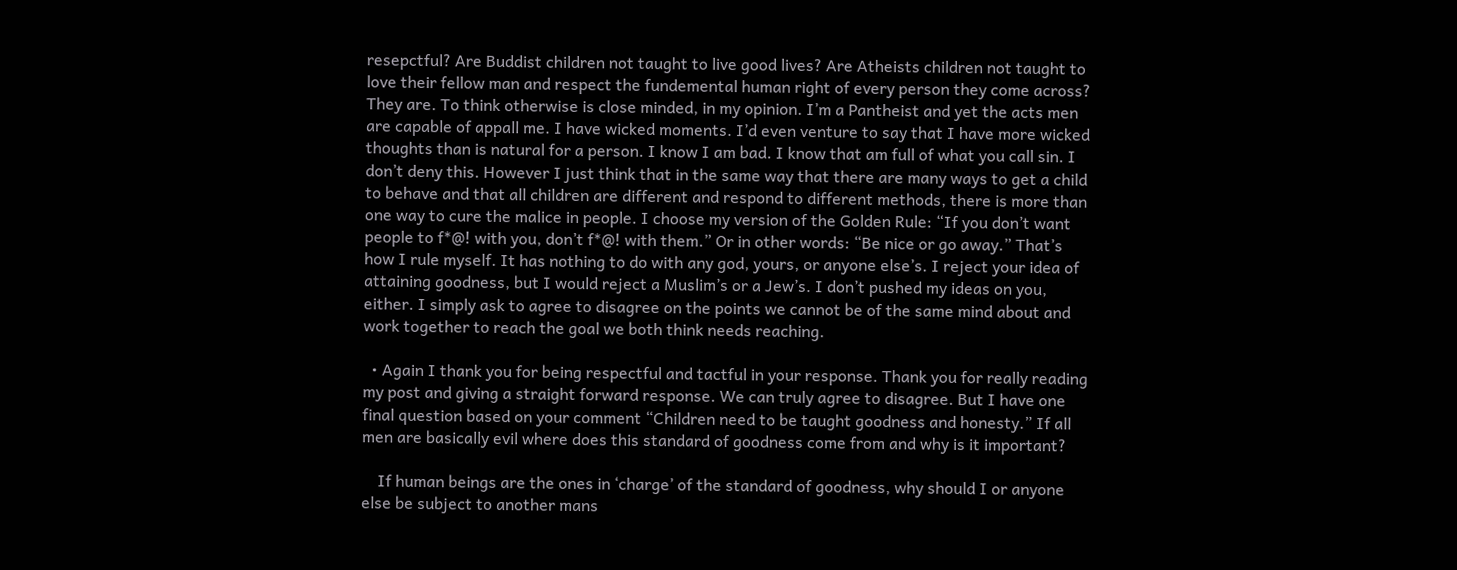resepctful? Are Buddist children not taught to live good lives? Are Atheists children not taught to love their fellow man and respect the fundemental human right of every person they come across? They are. To think otherwise is close minded, in my opinion. I’m a Pantheist and yet the acts men are capable of appall me. I have wicked moments. I’d even venture to say that I have more wicked thoughts than is natural for a person. I know I am bad. I know that am full of what you call sin. I don’t deny this. However I just think that in the same way that there are many ways to get a child to behave and that all children are different and respond to different methods, there is more than one way to cure the malice in people. I choose my version of the Golden Rule: “If you don’t want people to f*@! with you, don’t f*@! with them.” Or in other words: “Be nice or go away.” That’s how I rule myself. It has nothing to do with any god, yours, or anyone else’s. I reject your idea of attaining goodness, but I would reject a Muslim’s or a Jew’s. I don’t pushed my ideas on you, either. I simply ask to agree to disagree on the points we cannot be of the same mind about and work together to reach the goal we both think needs reaching.

  • Again I thank you for being respectful and tactful in your response. Thank you for really reading my post and giving a straight forward response. We can truly agree to disagree. But I have one final question based on your comment “Children need to be taught goodness and honesty.” If all men are basically evil where does this standard of goodness come from and why is it important?

    If human beings are the ones in ‘charge’ of the standard of goodness, why should I or anyone else be subject to another mans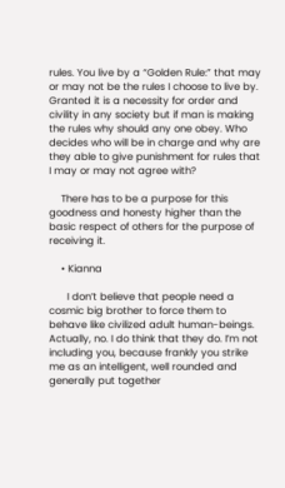rules. You live by a “Golden Rule:” that may or may not be the rules I choose to live by. Granted it is a necessity for order and civility in any society but if man is making the rules why should any one obey. Who decides who will be in charge and why are they able to give punishment for rules that I may or may not agree with?

    There has to be a purpose for this goodness and honesty higher than the basic respect of others for the purpose of receiving it.

    • Kianna

      I don’t believe that people need a cosmic big brother to force them to behave like civilized adult human-beings. Actually, no. I do think that they do. I’m not including you, because frankly you strike me as an intelligent, well rounded and generally put together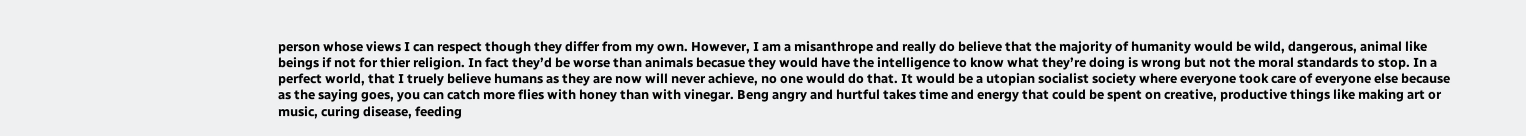person whose views I can respect though they differ from my own. However, I am a misanthrope and really do believe that the majority of humanity would be wild, dangerous, animal like beings if not for thier religion. In fact they’d be worse than animals becasue they would have the intelligence to know what they’re doing is wrong but not the moral standards to stop. In a perfect world, that I truely believe humans as they are now will never achieve, no one would do that. It would be a utopian socialist society where everyone took care of everyone else because as the saying goes, you can catch more flies with honey than with vinegar. Beng angry and hurtful takes time and energy that could be spent on creative, productive things like making art or music, curing disease, feeding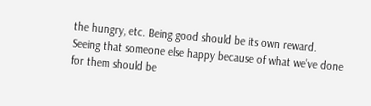the hungry, etc. Being good should be its own reward. Seeing that someone else happy because of what we’ve done for them should be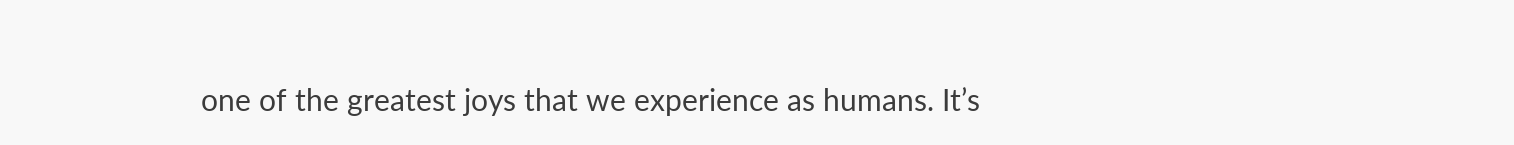one of the greatest joys that we experience as humans. It’s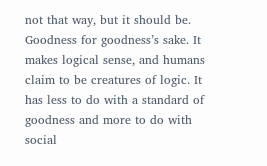not that way, but it should be. Goodness for goodness’s sake. It makes logical sense, and humans claim to be creatures of logic. It has less to do with a standard of goodness and more to do with social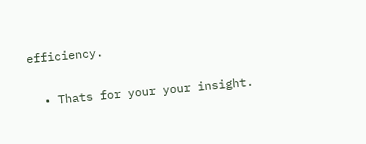efficiency.

  • Thats for your your insight.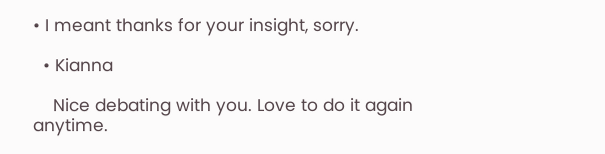• I meant thanks for your insight, sorry.

  • Kianna

    Nice debating with you. Love to do it again anytime.